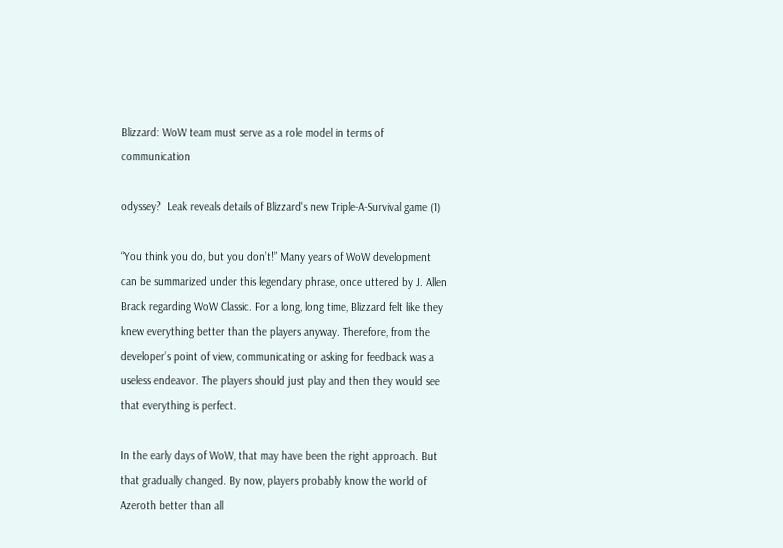Blizzard: WoW team must serve as a role model in terms of communication

odyssey?  Leak reveals details of Blizzard's new Triple-A-Survival game (1)

“You think you do, but you don’t!” Many years of WoW development can be summarized under this legendary phrase, once uttered by J. Allen Brack regarding WoW Classic. For a long, long time, Blizzard felt like they knew everything better than the players anyway. Therefore, from the developer’s point of view, communicating or asking for feedback was a useless endeavor. The players should just play and then they would see that everything is perfect.

In the early days of WoW, that may have been the right approach. But that gradually changed. By now, players probably know the world of Azeroth better than all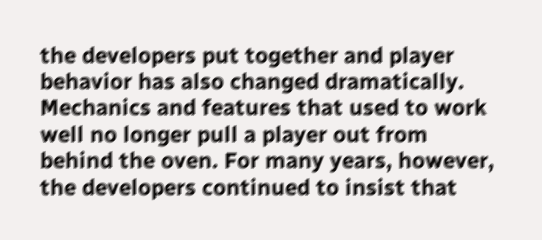the developers put together and player behavior has also changed dramatically. Mechanics and features that used to work well no longer pull a player out from behind the oven. For many years, however, the developers continued to insist that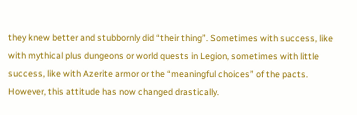they knew better and stubbornly did “their thing”. Sometimes with success, like with mythical plus dungeons or world quests in Legion, sometimes with little success, like with Azerite armor or the “meaningful choices” of the pacts. However, this attitude has now changed drastically.